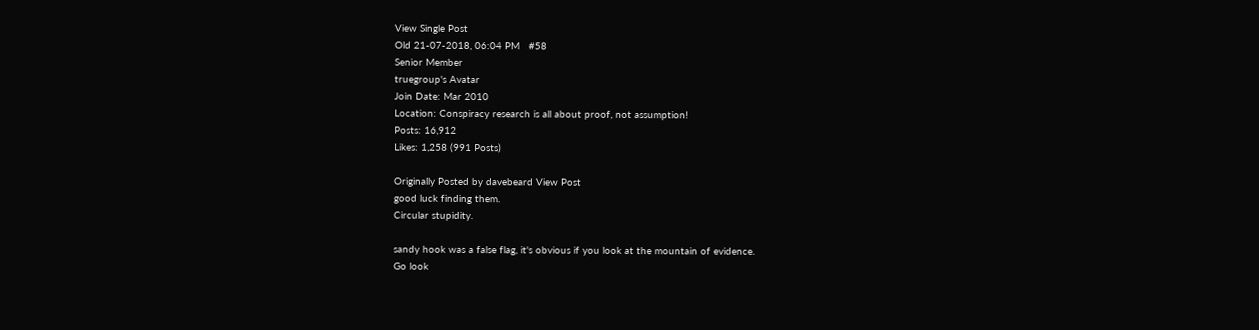View Single Post
Old 21-07-2018, 06:04 PM   #58
Senior Member
truegroup's Avatar
Join Date: Mar 2010
Location: Conspiracy research is all about proof, not assumption!
Posts: 16,912
Likes: 1,258 (991 Posts)

Originally Posted by davebeard View Post
good luck finding them.
Circular stupidity.

sandy hook was a false flag, it's obvious if you look at the mountain of evidence.
Go look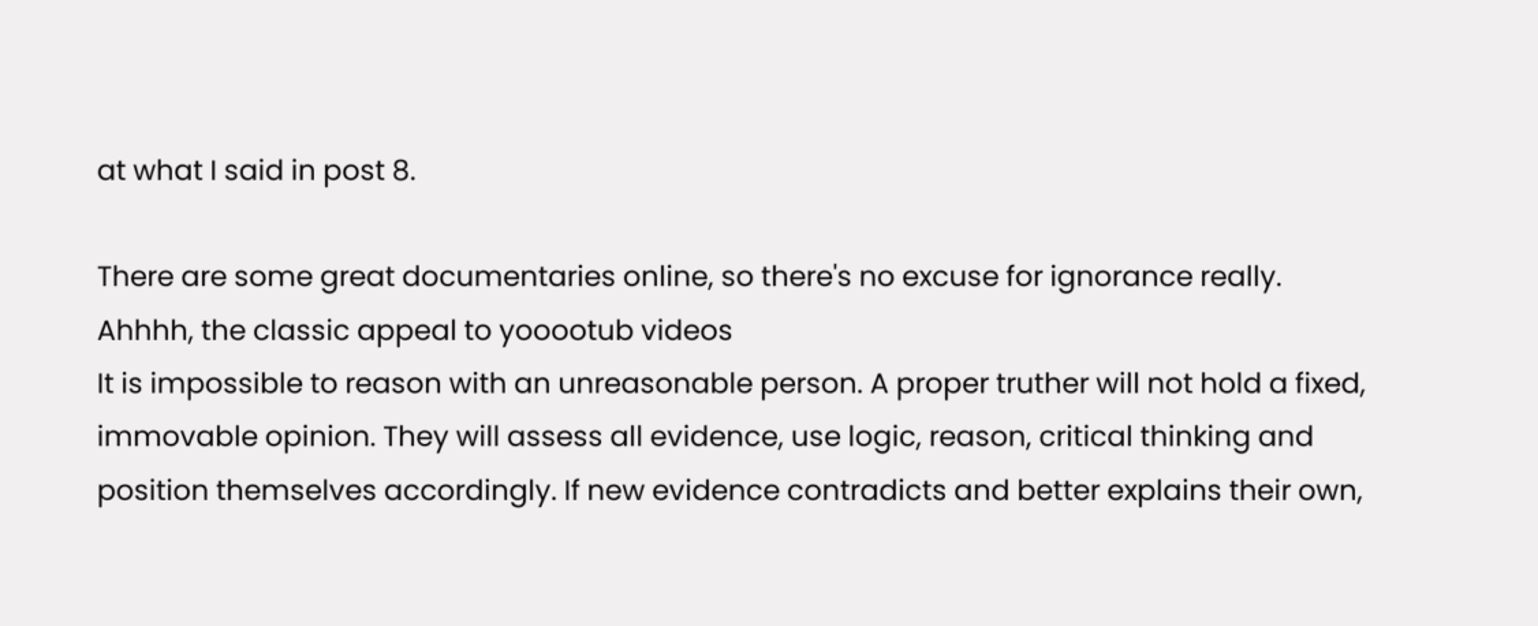at what I said in post 8.

There are some great documentaries online, so there's no excuse for ignorance really.
Ahhhh, the classic appeal to yooootub videos
It is impossible to reason with an unreasonable person. A proper truther will not hold a fixed, immovable opinion. They will assess all evidence, use logic, reason, critical thinking and position themselves accordingly. If new evidence contradicts and better explains their own,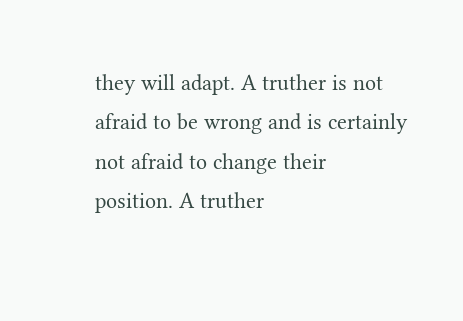they will adapt. A truther is not afraid to be wrong and is certainly not afraid to change their position. A truther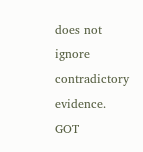does not ignore contradictory evidence. GOT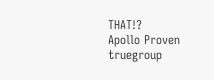THAT!?
Apollo Proven
truegroup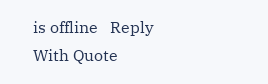is offline   Reply With Quote